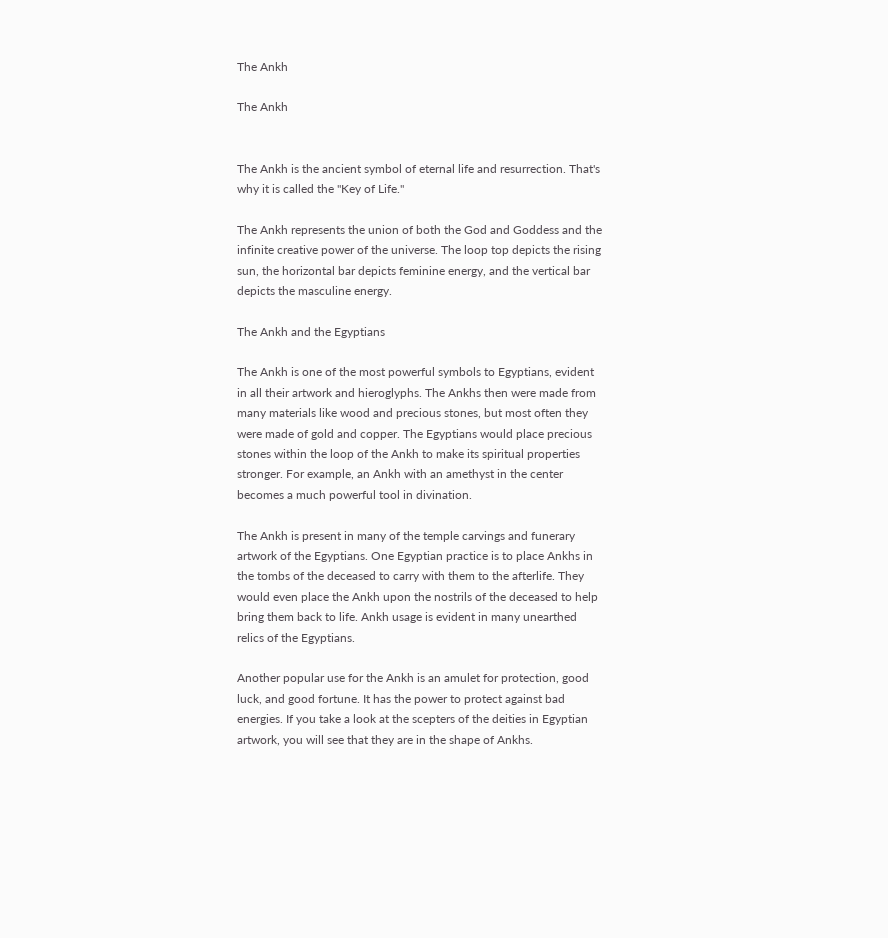The Ankh

The Ankh


The Ankh is the ancient symbol of eternal life and resurrection. That's why it is called the "Key of Life."

The Ankh represents the union of both the God and Goddess and the infinite creative power of the universe. The loop top depicts the rising sun, the horizontal bar depicts feminine energy, and the vertical bar depicts the masculine energy.

The Ankh and the Egyptians

The Ankh is one of the most powerful symbols to Egyptians, evident in all their artwork and hieroglyphs. The Ankhs then were made from many materials like wood and precious stones, but most often they were made of gold and copper. The Egyptians would place precious stones within the loop of the Ankh to make its spiritual properties stronger. For example, an Ankh with an amethyst in the center becomes a much powerful tool in divination.

The Ankh is present in many of the temple carvings and funerary artwork of the Egyptians. One Egyptian practice is to place Ankhs in the tombs of the deceased to carry with them to the afterlife. They would even place the Ankh upon the nostrils of the deceased to help bring them back to life. Ankh usage is evident in many unearthed relics of the Egyptians.

Another popular use for the Ankh is an amulet for protection, good luck, and good fortune. It has the power to protect against bad energies. If you take a look at the scepters of the deities in Egyptian artwork, you will see that they are in the shape of Ankhs.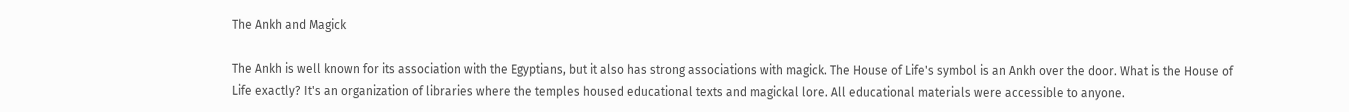The Ankh and Magick

The Ankh is well known for its association with the Egyptians, but it also has strong associations with magick. The House of Life's symbol is an Ankh over the door. What is the House of Life exactly? It's an organization of libraries where the temples housed educational texts and magickal lore. All educational materials were accessible to anyone.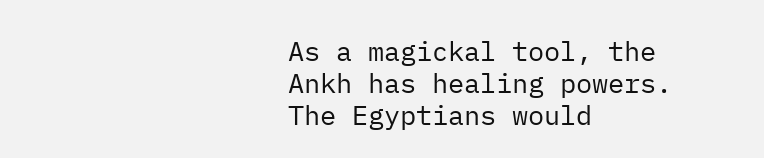As a magickal tool, the Ankh has healing powers. The Egyptians would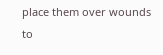place them over wounds to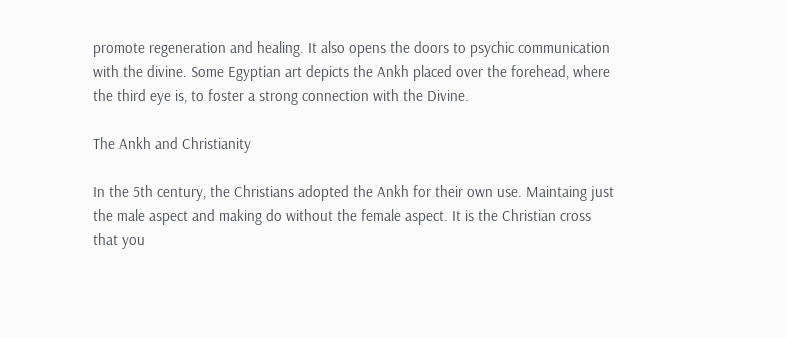promote regeneration and healing. It also opens the doors to psychic communication with the divine. Some Egyptian art depicts the Ankh placed over the forehead, where the third eye is, to foster a strong connection with the Divine.

The Ankh and Christianity

In the 5th century, the Christians adopted the Ankh for their own use. Maintaing just the male aspect and making do without the female aspect. It is the Christian cross that you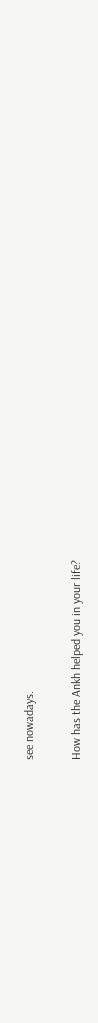see nowadays.

How has the Ankh helped you in your life?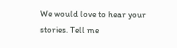We would love to hear your stories. Tell me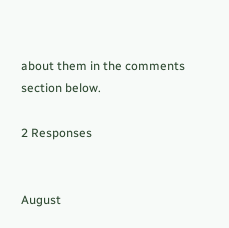about them in the comments section below.

2 Responses


August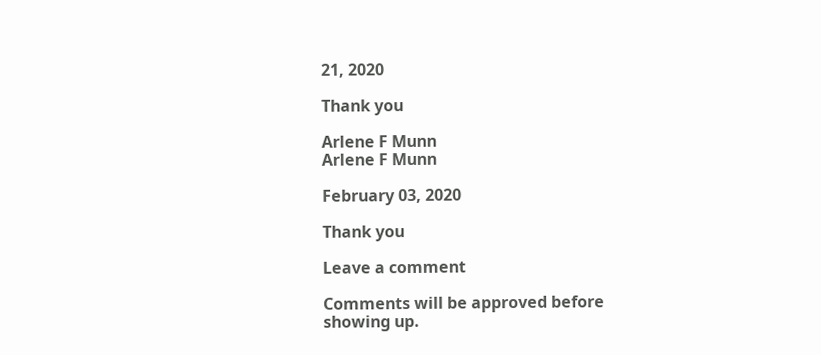21, 2020

Thank you

Arlene F Munn
Arlene F Munn

February 03, 2020

Thank you

Leave a comment

Comments will be approved before showing up.